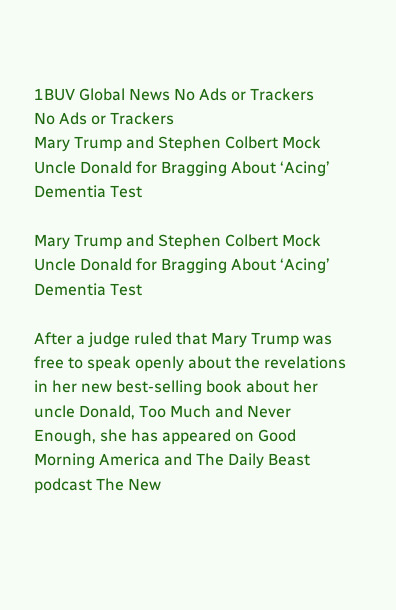1BUV Global News No Ads or Trackers
No Ads or Trackers
Mary Trump and Stephen Colbert Mock Uncle Donald for Bragging About ‘Acing’ Dementia Test

Mary Trump and Stephen Colbert Mock Uncle Donald for Bragging About ‘Acing’ Dementia Test

After a judge ruled that Mary Trump was free to speak openly about the revelations in her new best-selling book about her uncle Donald, Too Much and Never Enough, she has appeared on Good Morning America and The Daily Beast podcast The New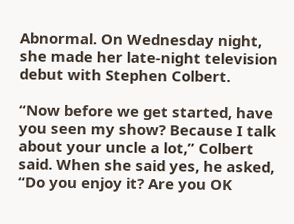Abnormal. On Wednesday night, she made her late-night television debut with Stephen Colbert.

“Now before we get started, have you seen my show? Because I talk about your uncle a lot,” Colbert said. When she said yes, he asked, “Do you enjoy it? Are you OK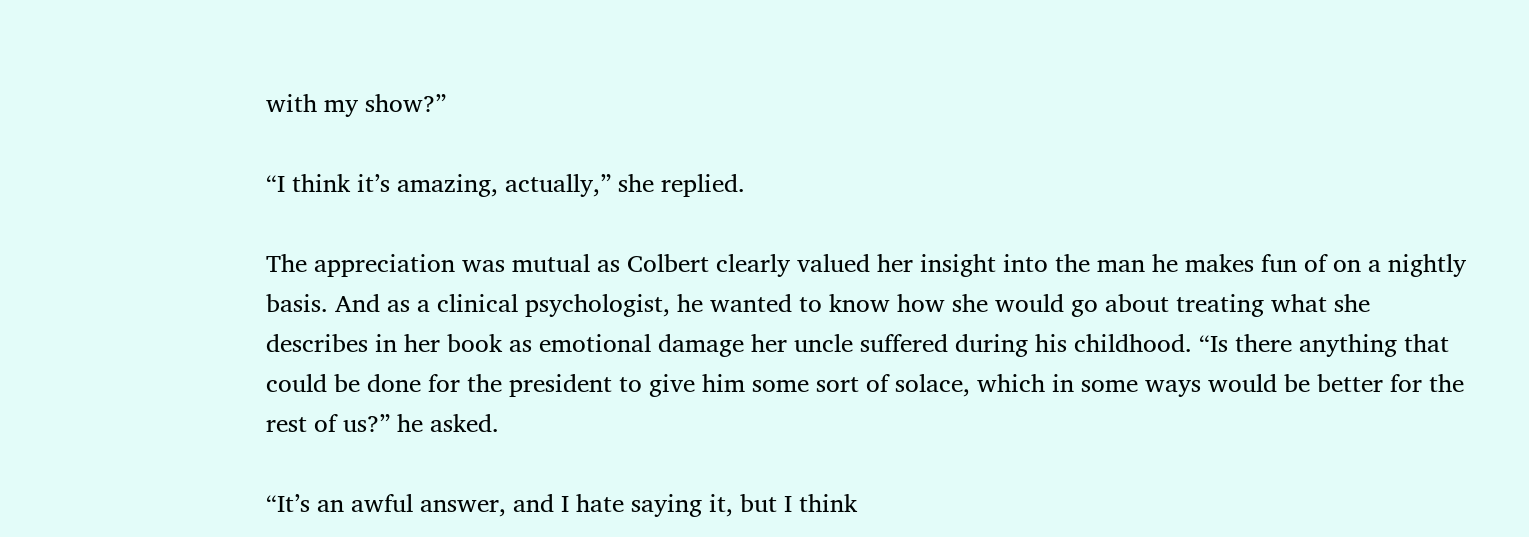with my show?”

“I think it’s amazing, actually,” she replied.

The appreciation was mutual as Colbert clearly valued her insight into the man he makes fun of on a nightly basis. And as a clinical psychologist, he wanted to know how she would go about treating what she describes in her book as emotional damage her uncle suffered during his childhood. “Is there anything that could be done for the president to give him some sort of solace, which in some ways would be better for the rest of us?” he asked.

“It’s an awful answer, and I hate saying it, but I think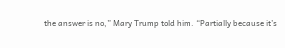the answer is no,” Mary Trump told him. “Partially because it’s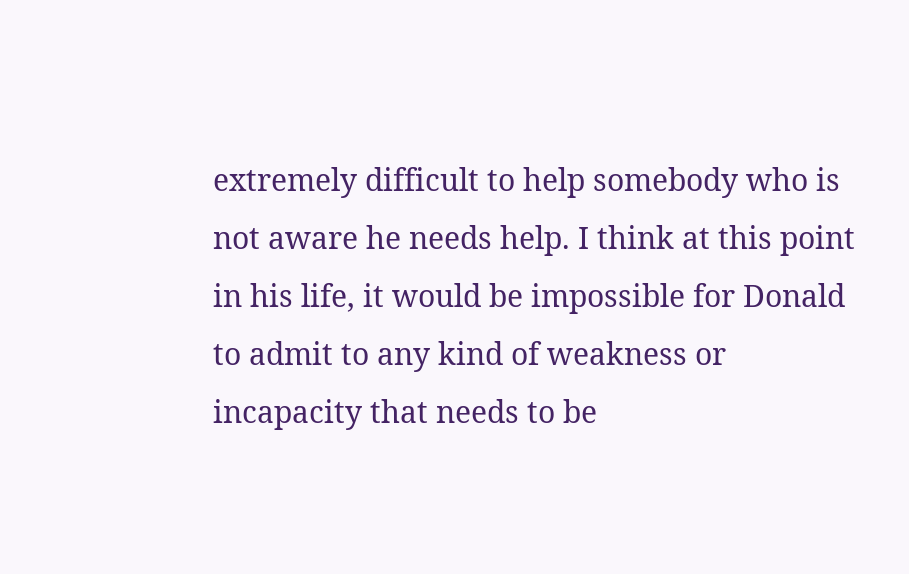extremely difficult to help somebody who is not aware he needs help. I think at this point in his life, it would be impossible for Donald to admit to any kind of weakness or incapacity that needs to be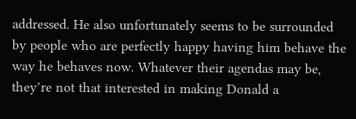addressed. He also unfortunately seems to be surrounded by people who are perfectly happy having him behave the way he behaves now. Whatever their agendas may be, they’re not that interested in making Donald a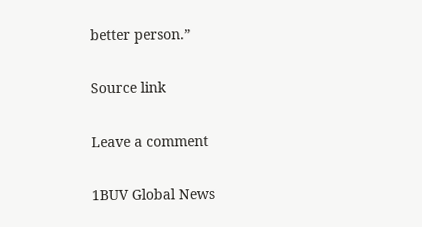better person.”

Source link

Leave a comment

1BUV Global News